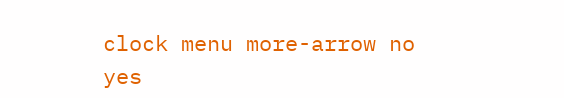clock menu more-arrow no yes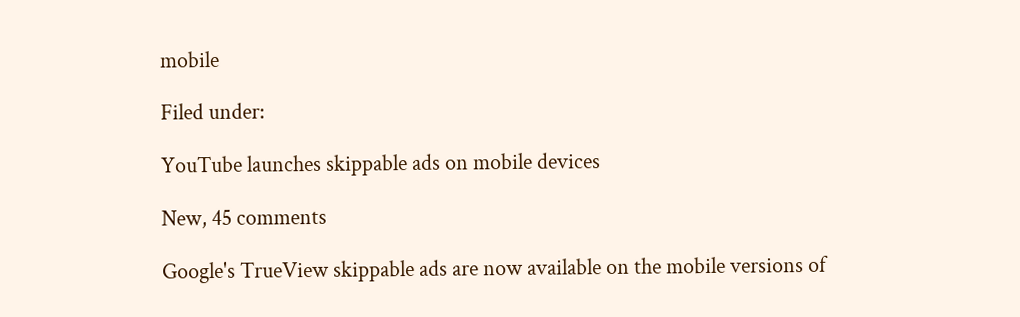mobile

Filed under:

YouTube launches skippable ads on mobile devices

New, 45 comments

Google's TrueView skippable ads are now available on the mobile versions of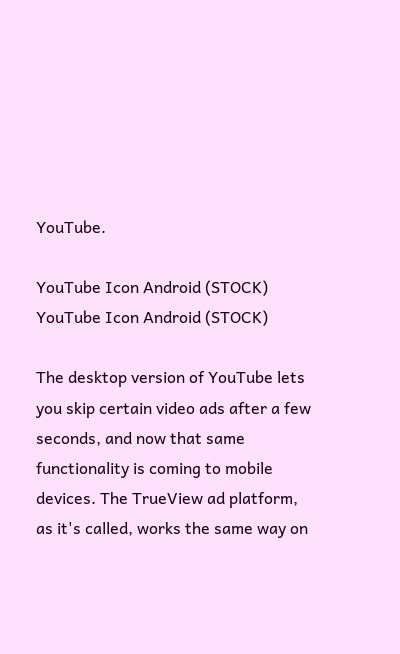YouTube.

YouTube Icon Android (STOCK)
YouTube Icon Android (STOCK)

The desktop version of YouTube lets you skip certain video ads after a few seconds, and now that same functionality is coming to mobile devices. The TrueView ad platform, as it's called, works the same way on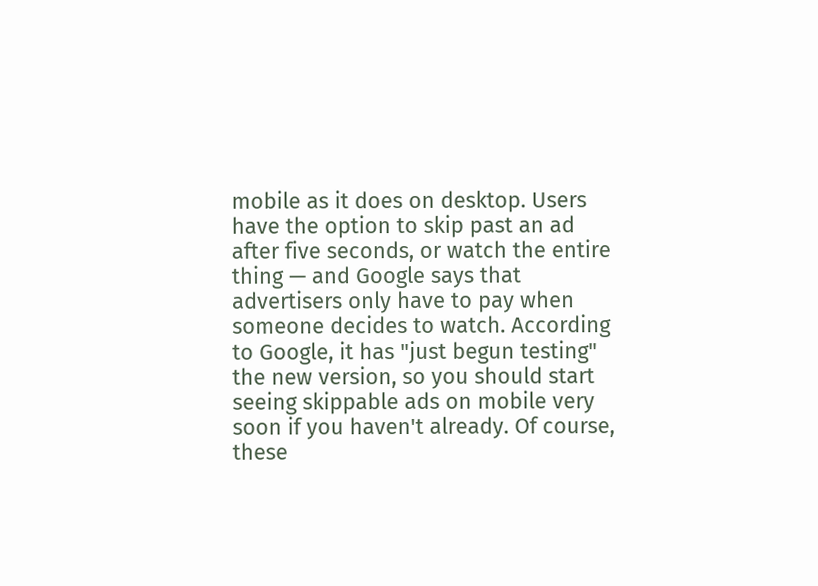mobile as it does on desktop. Users have the option to skip past an ad after five seconds, or watch the entire thing — and Google says that advertisers only have to pay when someone decides to watch. According to Google, it has "just begun testing" the new version, so you should start seeing skippable ads on mobile very soon if you haven't already. Of course, these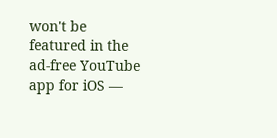won't be featured in the ad-free YouTube app for iOS —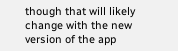though that will likely change with the new version of the app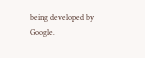being developed by Google.